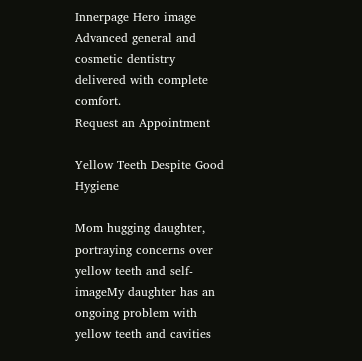Innerpage Hero image
Advanced general and cosmetic dentistry
delivered with complete comfort.
Request an Appointment

Yellow Teeth Despite Good Hygiene

Mom hugging daughter, portraying concerns over yellow teeth and self-imageMy daughter has an ongoing problem with yellow teeth and cavities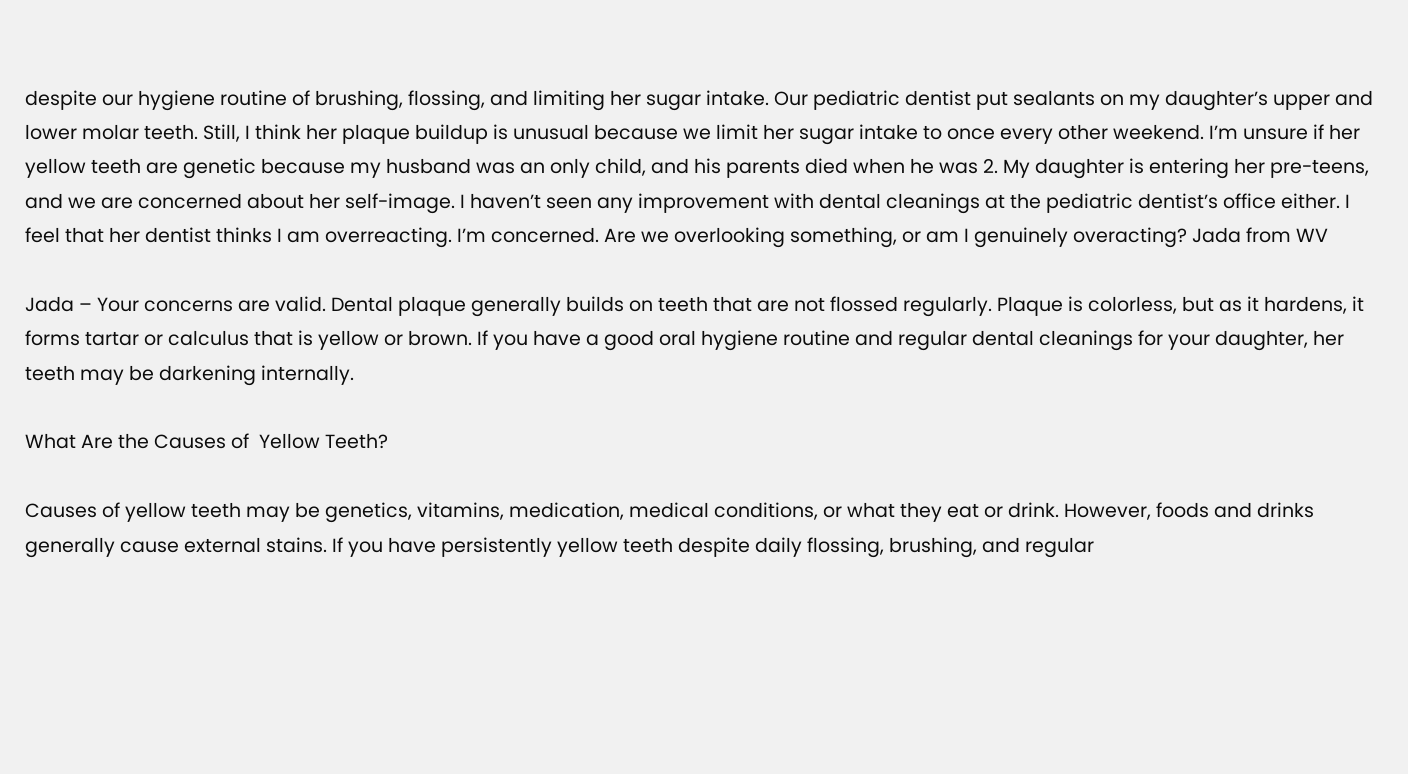despite our hygiene routine of brushing, flossing, and limiting her sugar intake. Our pediatric dentist put sealants on my daughter’s upper and lower molar teeth. Still, I think her plaque buildup is unusual because we limit her sugar intake to once every other weekend. I’m unsure if her yellow teeth are genetic because my husband was an only child, and his parents died when he was 2. My daughter is entering her pre-teens, and we are concerned about her self-image. I haven’t seen any improvement with dental cleanings at the pediatric dentist’s office either. I feel that her dentist thinks I am overreacting. I’m concerned. Are we overlooking something, or am I genuinely overacting? Jada from WV

Jada – Your concerns are valid. Dental plaque generally builds on teeth that are not flossed regularly. Plaque is colorless, but as it hardens, it forms tartar or calculus that is yellow or brown. If you have a good oral hygiene routine and regular dental cleanings for your daughter, her teeth may be darkening internally.

What Are the Causes of  Yellow Teeth?

Causes of yellow teeth may be genetics, vitamins, medication, medical conditions, or what they eat or drink. However, foods and drinks generally cause external stains. If you have persistently yellow teeth despite daily flossing, brushing, and regular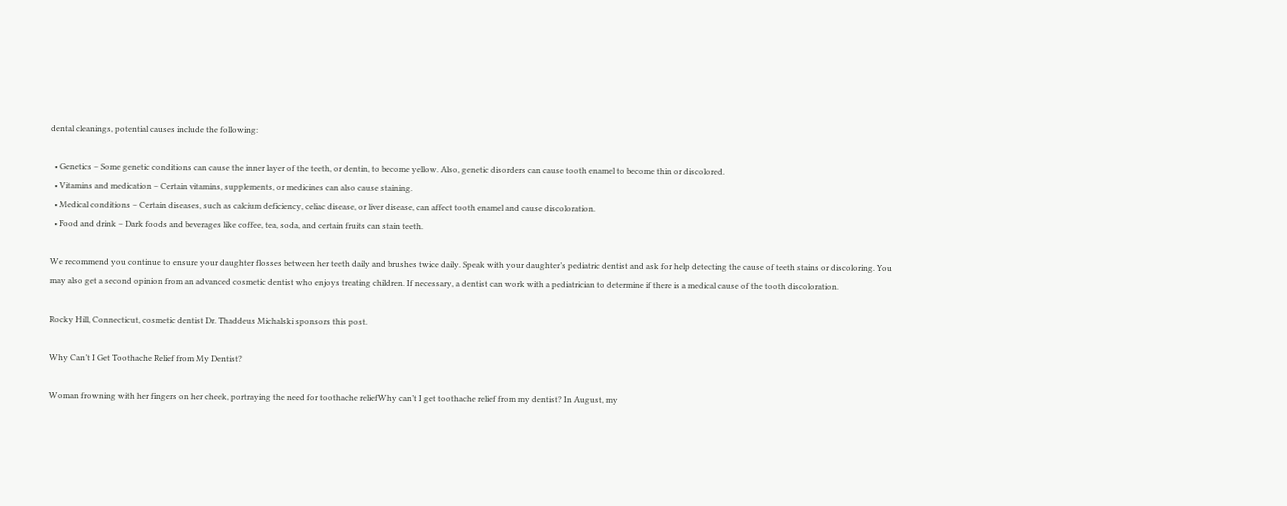dental cleanings, potential causes include the following:

  • Genetics – Some genetic conditions can cause the inner layer of the teeth, or dentin, to become yellow. Also, genetic disorders can cause tooth enamel to become thin or discolored.
  • Vitamins and medication – Certain vitamins, supplements, or medicines can also cause staining.
  • Medical conditions – Certain diseases, such as calcium deficiency, celiac disease, or liver disease, can affect tooth enamel and cause discoloration.
  • Food and drink – Dark foods and beverages like coffee, tea, soda, and certain fruits can stain teeth.

We recommend you continue to ensure your daughter flosses between her teeth daily and brushes twice daily. Speak with your daughter’s pediatric dentist and ask for help detecting the cause of teeth stains or discoloring. You may also get a second opinion from an advanced cosmetic dentist who enjoys treating children. If necessary, a dentist can work with a pediatrician to determine if there is a medical cause of the tooth discoloration.

Rocky Hill, Connecticut, cosmetic dentist Dr. Thaddeus Michalski sponsors this post.

Why Can’t I Get Toothache Relief from My Dentist?

Woman frowning with her fingers on her cheek, portraying the need for toothache reliefWhy can’t I get toothache relief from my dentist? In August, my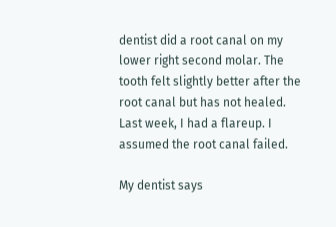dentist did a root canal on my lower right second molar. The tooth felt slightly better after the root canal but has not healed. Last week, I had a flareup. I assumed the root canal failed.

My dentist says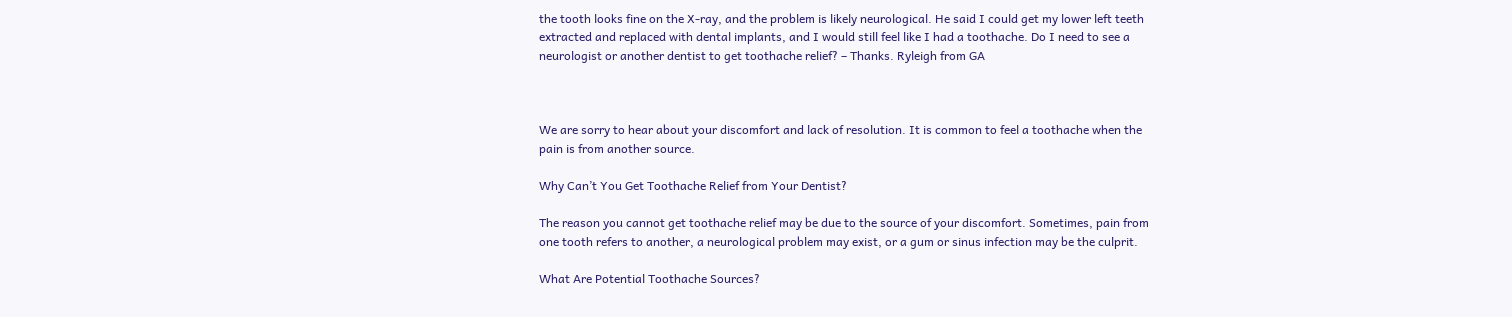the tooth looks fine on the X-ray, and the problem is likely neurological. He said I could get my lower left teeth extracted and replaced with dental implants, and I would still feel like I had a toothache. Do I need to see a neurologist or another dentist to get toothache relief? – Thanks. Ryleigh from GA



We are sorry to hear about your discomfort and lack of resolution. It is common to feel a toothache when the pain is from another source.

Why Can’t You Get Toothache Relief from Your Dentist?

The reason you cannot get toothache relief may be due to the source of your discomfort. Sometimes, pain from one tooth refers to another, a neurological problem may exist, or a gum or sinus infection may be the culprit.

What Are Potential Toothache Sources?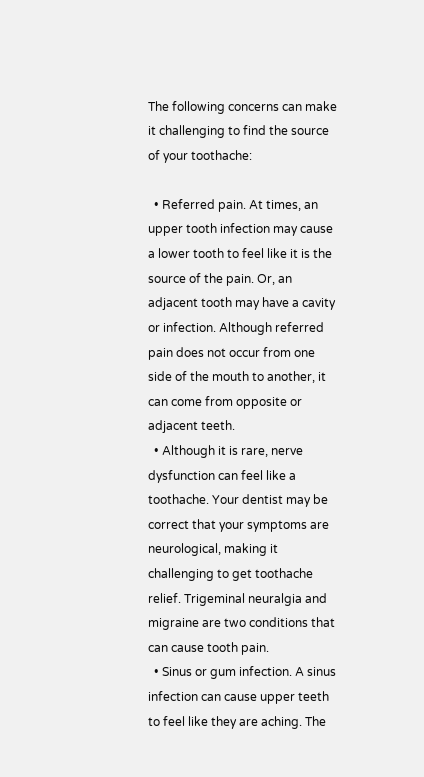The following concerns can make it challenging to find the source of your toothache:

  • Referred pain. At times, an upper tooth infection may cause a lower tooth to feel like it is the source of the pain. Or, an adjacent tooth may have a cavity or infection. Although referred pain does not occur from one side of the mouth to another, it can come from opposite or adjacent teeth.
  • Although it is rare, nerve dysfunction can feel like a toothache. Your dentist may be correct that your symptoms are neurological, making it challenging to get toothache relief. Trigeminal neuralgia and migraine are two conditions that can cause tooth pain.
  • Sinus or gum infection. A sinus infection can cause upper teeth to feel like they are aching. The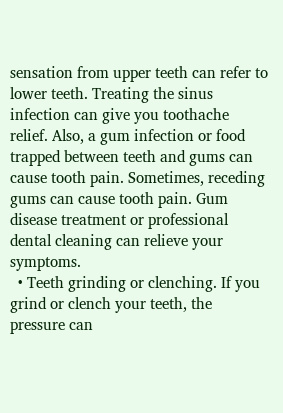sensation from upper teeth can refer to lower teeth. Treating the sinus infection can give you toothache relief. Also, a gum infection or food trapped between teeth and gums can cause tooth pain. Sometimes, receding gums can cause tooth pain. Gum disease treatment or professional dental cleaning can relieve your symptoms.
  • Teeth grinding or clenching. If you grind or clench your teeth, the pressure can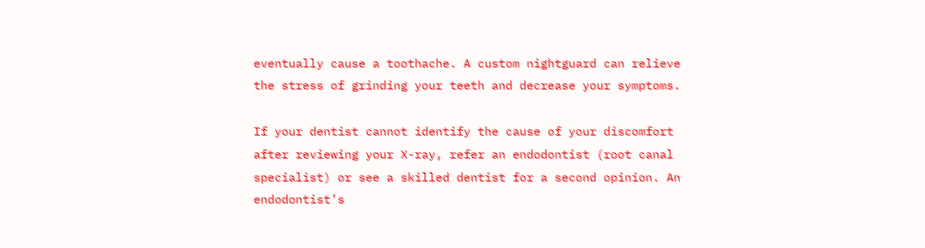eventually cause a toothache. A custom nightguard can relieve the stress of grinding your teeth and decrease your symptoms.

If your dentist cannot identify the cause of your discomfort after reviewing your X-ray, refer an endodontist (root canal specialist) or see a skilled dentist for a second opinion. An endodontist’s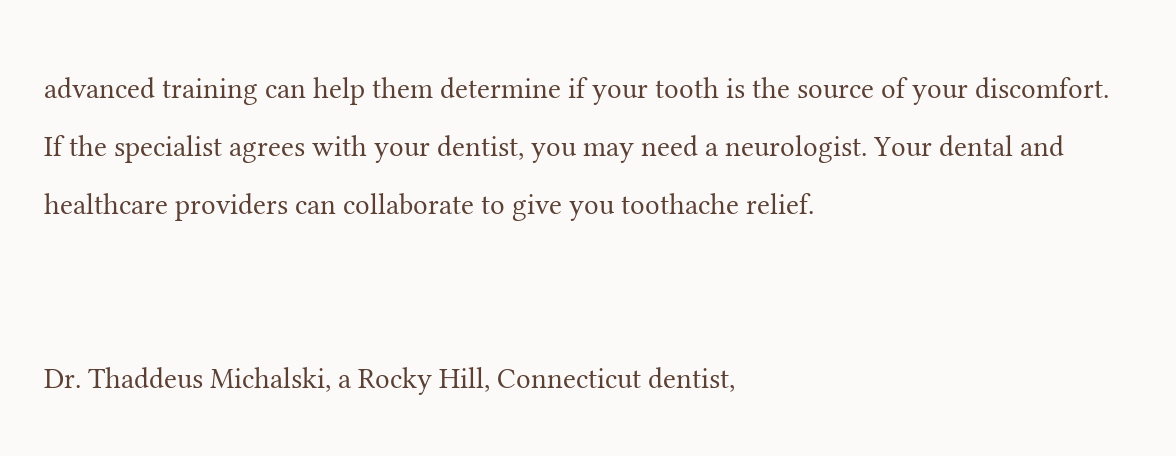advanced training can help them determine if your tooth is the source of your discomfort. If the specialist agrees with your dentist, you may need a neurologist. Your dental and healthcare providers can collaborate to give you toothache relief.


Dr. Thaddeus Michalski, a Rocky Hill, Connecticut dentist,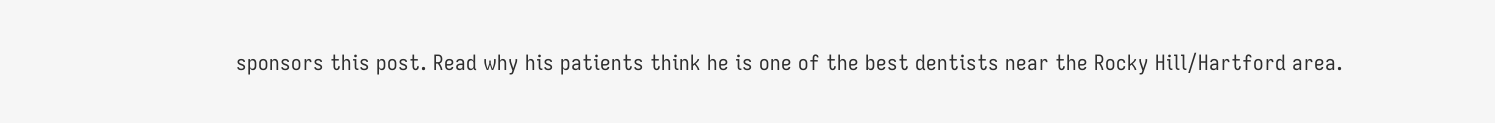sponsors this post. Read why his patients think he is one of the best dentists near the Rocky Hill/Hartford area.